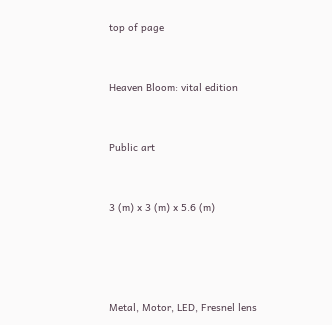top of page


Heaven Bloom: vital edition


Public art


3 (m) x 3 (m) x 5.6 (m)




Metal, Motor, LED, Fresnel lens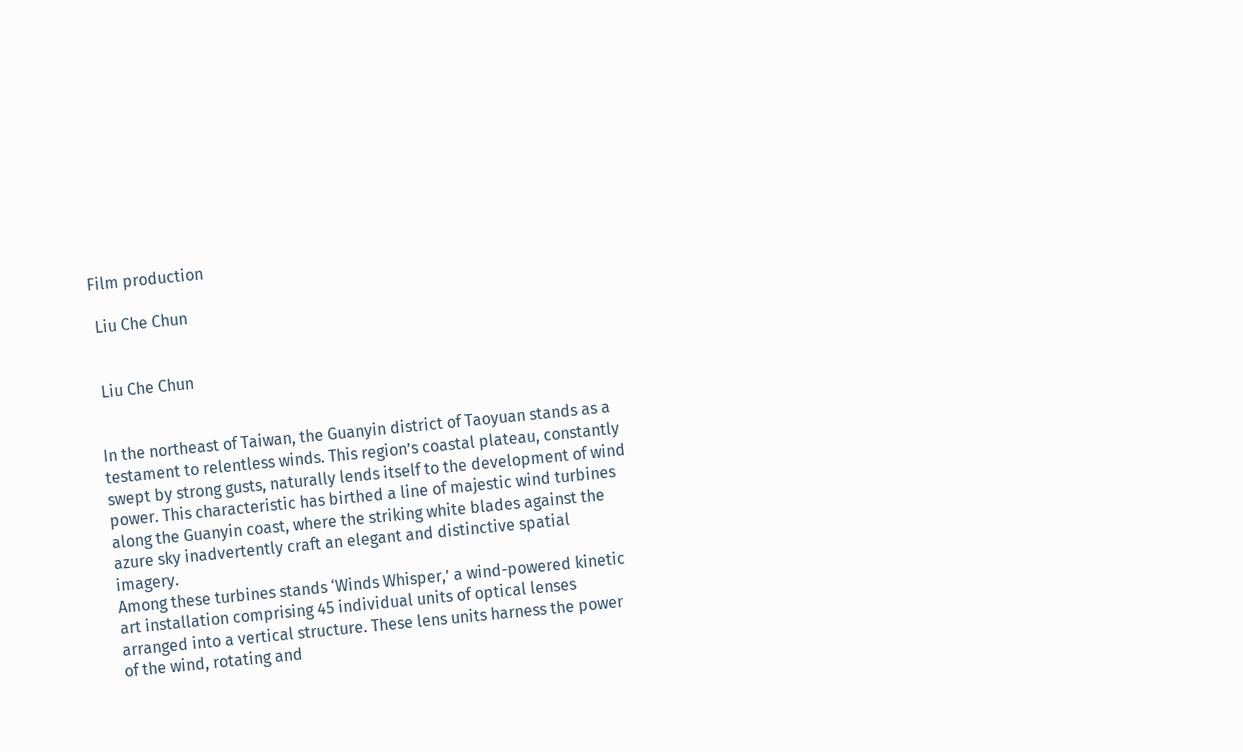Film production

 Liu Che Chun


 Liu Che Chun


In the northeast of Taiwan, the Guanyin district of Taoyuan stands as a testament to relentless winds. This region’s coastal plateau, constantly swept by strong gusts, naturally lends itself to the development of wind power. This characteristic has birthed a line of majestic wind turbines along the Guanyin coast, where the striking white blades against the azure sky inadvertently craft an elegant and distinctive spatial imagery.
Among these turbines stands ‘Winds Whisper,’ a wind-powered kinetic art installation comprising 45 individual units of optical lenses arranged into a vertical structure. These lens units harness the power of the wind, rotating and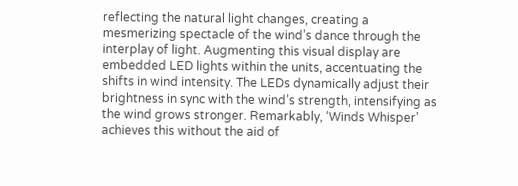reflecting the natural light changes, creating a mesmerizing spectacle of the wind’s dance through the interplay of light. Augmenting this visual display are embedded LED lights within the units, accentuating the shifts in wind intensity. The LEDs dynamically adjust their brightness in sync with the wind’s strength, intensifying as the wind grows stronger. Remarkably, ‘Winds Whisper’ achieves this without the aid of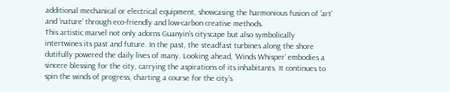additional mechanical or electrical equipment, showcasing the harmonious fusion of ‘art’ and ‘nature’ through eco-friendly and low-carbon creative methods.
This artistic marvel not only adorns Guanyin’s cityscape but also symbolically intertwines its past and future. In the past, the steadfast turbines along the shore dutifully powered the daily lives of many. Looking ahead, ‘Winds Whisper’ embodies a sincere blessing for the city, carrying the aspirations of its inhabitants. It continues to spin the winds of progress, charting a course for the city’s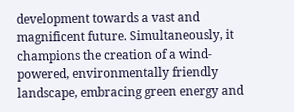development towards a vast and magnificent future. Simultaneously, it champions the creation of a wind-powered, environmentally friendly landscape, embracing green energy and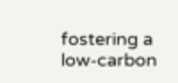fostering a low-carbon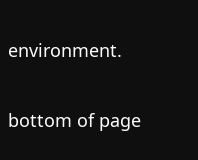environment.


bottom of page